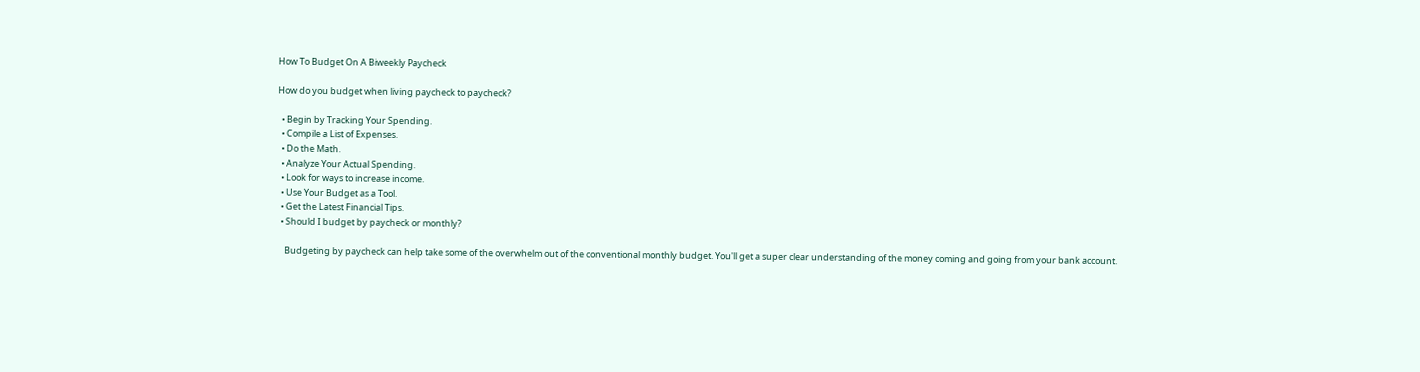How To Budget On A Biweekly Paycheck

How do you budget when living paycheck to paycheck?

  • Begin by Tracking Your Spending.
  • Compile a List of Expenses.
  • Do the Math.
  • Analyze Your Actual Spending.
  • Look for ways to increase income.
  • Use Your Budget as a Tool.
  • Get the Latest Financial Tips.
  • Should I budget by paycheck or monthly?

    Budgeting by paycheck can help take some of the overwhelm out of the conventional monthly budget. You'll get a super clear understanding of the money coming and going from your bank account.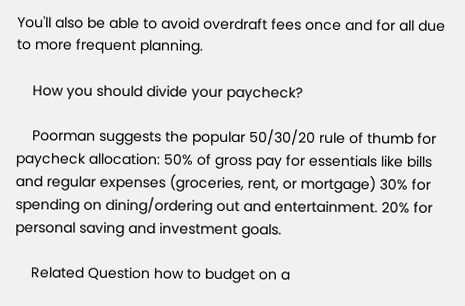You'll also be able to avoid overdraft fees once and for all due to more frequent planning.

    How you should divide your paycheck?

    Poorman suggests the popular 50/30/20 rule of thumb for paycheck allocation: 50% of gross pay for essentials like bills and regular expenses (groceries, rent, or mortgage) 30% for spending on dining/ordering out and entertainment. 20% for personal saving and investment goals.

    Related Question how to budget on a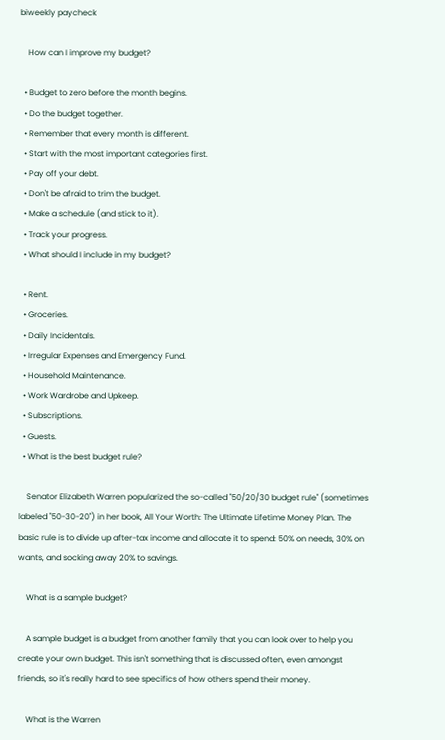biweekly paycheck

    How can I improve my budget?

  • Budget to zero before the month begins.
  • Do the budget together.
  • Remember that every month is different.
  • Start with the most important categories first.
  • Pay off your debt.
  • Don't be afraid to trim the budget.
  • Make a schedule (and stick to it).
  • Track your progress.
  • What should I include in my budget?

  • Rent.
  • Groceries.
  • Daily Incidentals.
  • Irregular Expenses and Emergency Fund.
  • Household Maintenance.
  • Work Wardrobe and Upkeep.
  • Subscriptions.
  • Guests.
  • What is the best budget rule?

    Senator Elizabeth Warren popularized the so-called "50/20/30 budget rule" (sometimes labeled "50-30-20") in her book, All Your Worth: The Ultimate Lifetime Money Plan. The basic rule is to divide up after-tax income and allocate it to spend: 50% on needs, 30% on wants, and socking away 20% to savings.

    What is a sample budget?

    A sample budget is a budget from another family that you can look over to help you create your own budget. This isn't something that is discussed often, even amongst friends, so it's really hard to see specifics of how others spend their money.

    What is the Warren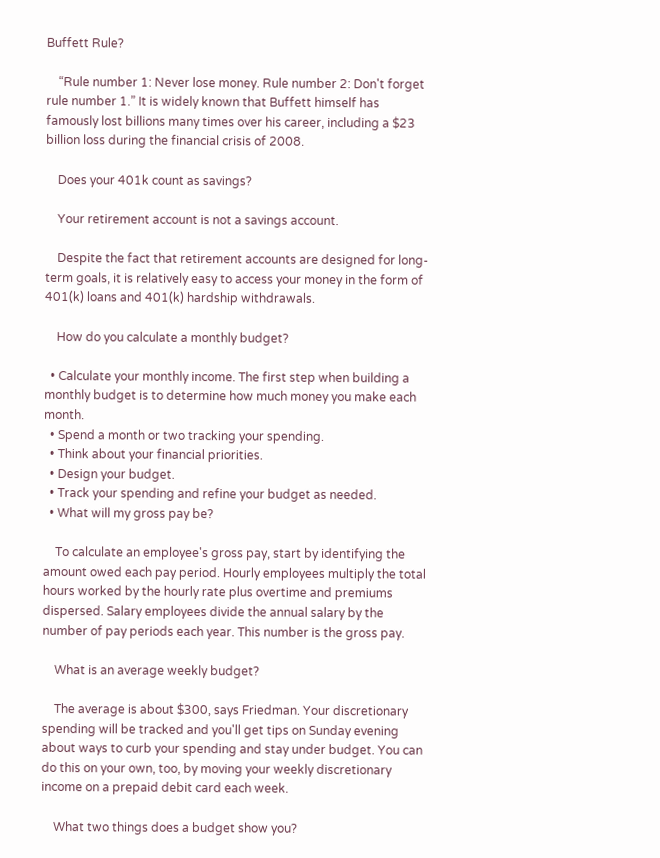Buffett Rule?

    “Rule number 1: Never lose money. Rule number 2: Don't forget rule number 1.” It is widely known that Buffett himself has famously lost billions many times over his career, including a $23 billion loss during the financial crisis of 2008.

    Does your 401k count as savings?

    Your retirement account is not a savings account.

    Despite the fact that retirement accounts are designed for long-term goals, it is relatively easy to access your money in the form of 401(k) loans and 401(k) hardship withdrawals.

    How do you calculate a monthly budget?

  • Calculate your monthly income. The first step when building a monthly budget is to determine how much money you make each month.
  • Spend a month or two tracking your spending.
  • Think about your financial priorities.
  • Design your budget.
  • Track your spending and refine your budget as needed.
  • What will my gross pay be?

    To calculate an employee's gross pay, start by identifying the amount owed each pay period. Hourly employees multiply the total hours worked by the hourly rate plus overtime and premiums dispersed. Salary employees divide the annual salary by the number of pay periods each year. This number is the gross pay.

    What is an average weekly budget?

    The average is about $300, says Friedman. Your discretionary spending will be tracked and you'll get tips on Sunday evening about ways to curb your spending and stay under budget. You can do this on your own, too, by moving your weekly discretionary income on a prepaid debit card each week.

    What two things does a budget show you?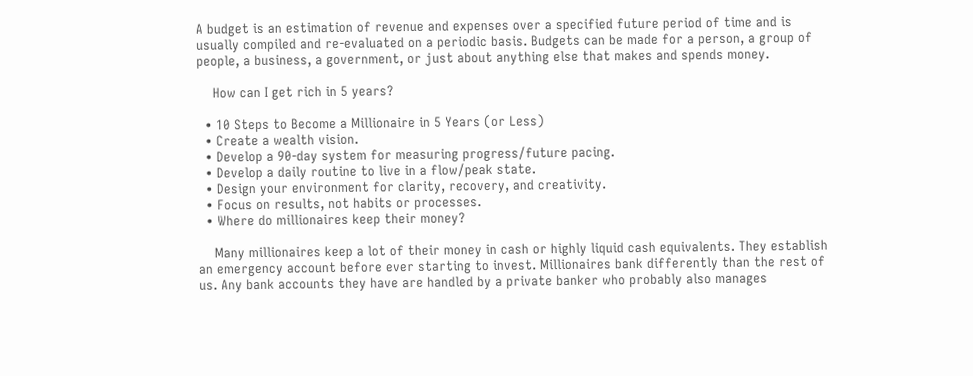A budget is an estimation of revenue and expenses over a specified future period of time and is usually compiled and re-evaluated on a periodic basis. Budgets can be made for a person, a group of people, a business, a government, or just about anything else that makes and spends money.

    How can I get rich in 5 years?

  • 10 Steps to Become a Millionaire in 5 Years (or Less)
  • Create a wealth vision.
  • Develop a 90-day system for measuring progress/future pacing.
  • Develop a daily routine to live in a flow/peak state.
  • Design your environment for clarity, recovery, and creativity.
  • Focus on results, not habits or processes.
  • Where do millionaires keep their money?

    Many millionaires keep a lot of their money in cash or highly liquid cash equivalents. They establish an emergency account before ever starting to invest. Millionaires bank differently than the rest of us. Any bank accounts they have are handled by a private banker who probably also manages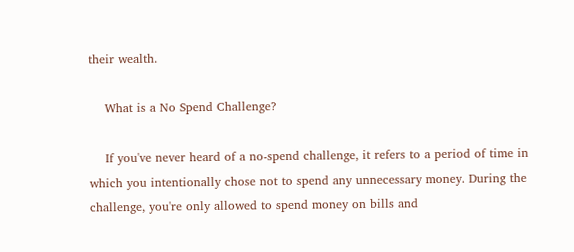their wealth.

    What is a No Spend Challenge?

    If you've never heard of a no-spend challenge, it refers to a period of time in which you intentionally chose not to spend any unnecessary money. During the challenge, you're only allowed to spend money on bills and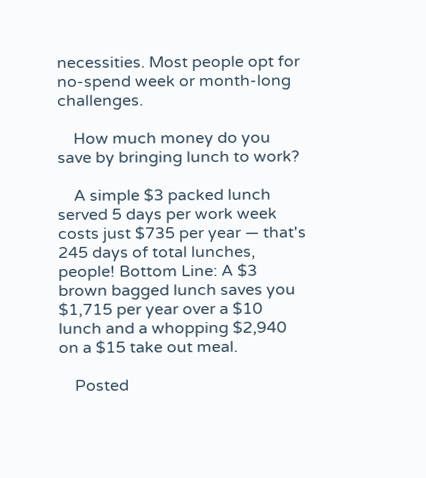necessities. Most people opt for no-spend week or month-long challenges.

    How much money do you save by bringing lunch to work?

    A simple $3 packed lunch served 5 days per work week costs just $735 per year — that's 245 days of total lunches, people! Bottom Line: A $3 brown bagged lunch saves you $1,715 per year over a $10 lunch and a whopping $2,940 on a $15 take out meal.

    Posted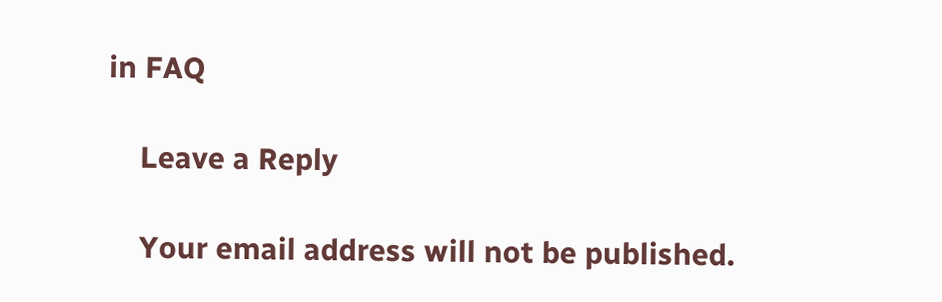in FAQ

    Leave a Reply

    Your email address will not be published.